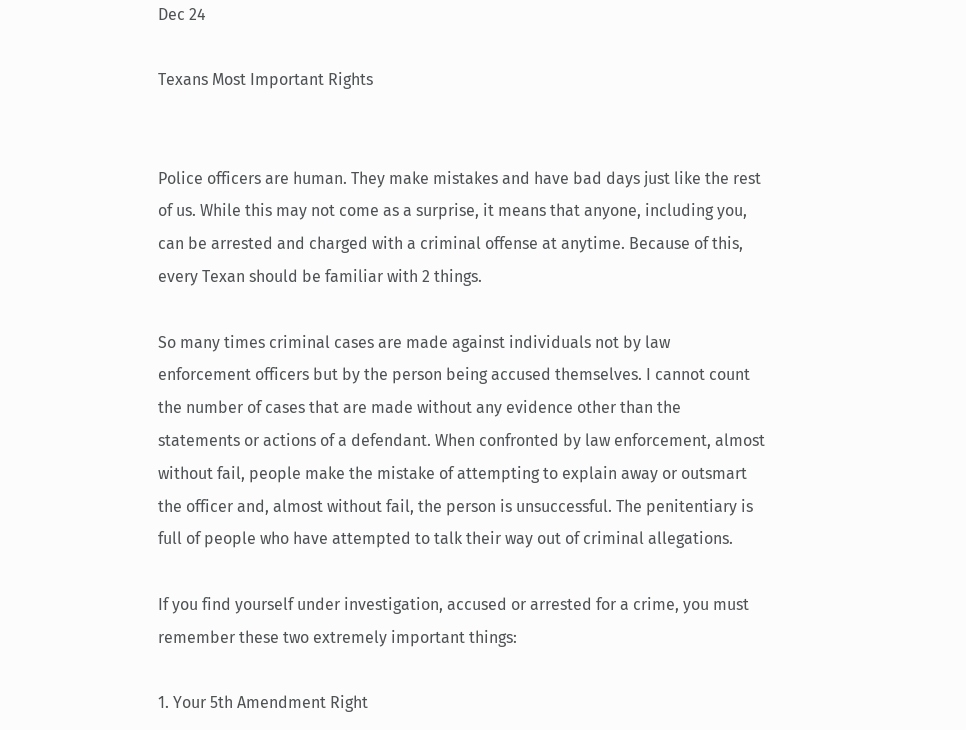Dec 24

Texans Most Important Rights


Police officers are human. They make mistakes and have bad days just like the rest of us. While this may not come as a surprise, it means that anyone, including you, can be arrested and charged with a criminal offense at anytime. Because of this, every Texan should be familiar with 2 things.

So many times criminal cases are made against individuals not by law enforcement officers but by the person being accused themselves. I cannot count the number of cases that are made without any evidence other than the statements or actions of a defendant. When confronted by law enforcement, almost without fail, people make the mistake of attempting to explain away or outsmart the officer and, almost without fail, the person is unsuccessful. The penitentiary is full of people who have attempted to talk their way out of criminal allegations.

If you find yourself under investigation, accused or arrested for a crime, you must remember these two extremely important things:

1. Your 5th Amendment Right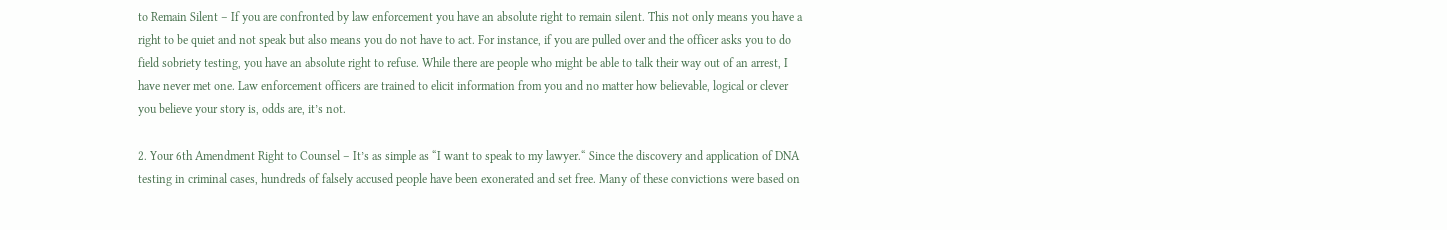to Remain Silent – If you are confronted by law enforcement you have an absolute right to remain silent. This not only means you have a right to be quiet and not speak but also means you do not have to act. For instance, if you are pulled over and the officer asks you to do field sobriety testing, you have an absolute right to refuse. While there are people who might be able to talk their way out of an arrest, I have never met one. Law enforcement officers are trained to elicit information from you and no matter how believable, logical or clever you believe your story is, odds are, it’s not.

2. Your 6th Amendment Right to Counsel – It’s as simple as “I want to speak to my lawyer.“ Since the discovery and application of DNA testing in criminal cases, hundreds of falsely accused people have been exonerated and set free. Many of these convictions were based on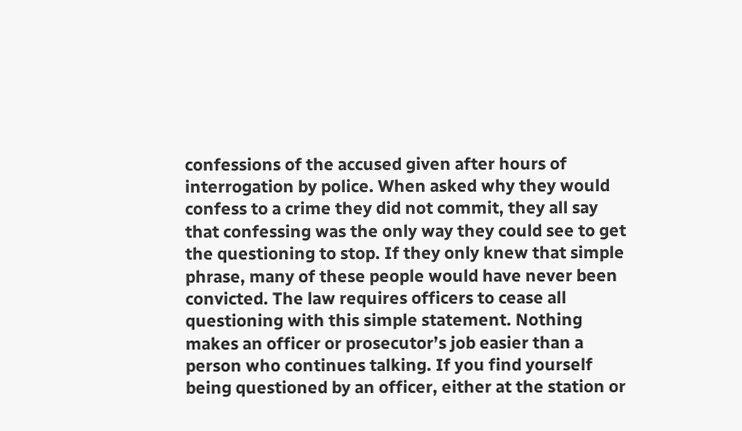confessions of the accused given after hours of interrogation by police. When asked why they would confess to a crime they did not commit, they all say that confessing was the only way they could see to get the questioning to stop. If they only knew that simple phrase, many of these people would have never been convicted. The law requires officers to cease all questioning with this simple statement. Nothing makes an officer or prosecutor’s job easier than a person who continues talking. If you find yourself being questioned by an officer, either at the station or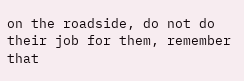on the roadside, do not do their job for them, remember that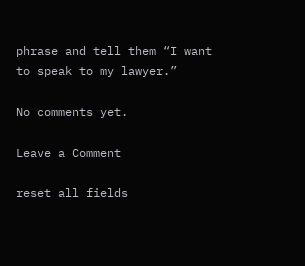phrase and tell them “I want to speak to my lawyer.”

No comments yet.

Leave a Comment

reset all fields